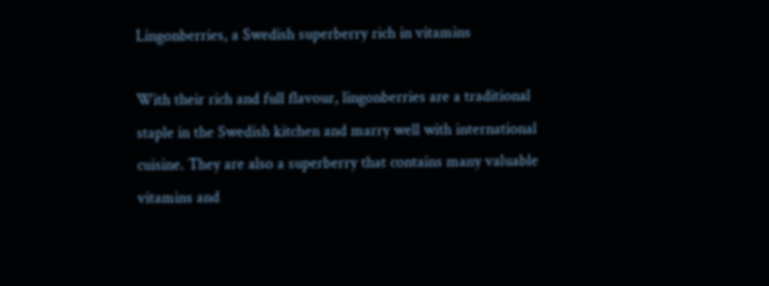Lingonberries, a Swedish superberry rich in vitamins

With their rich and full flavour, lingonberries are a traditional staple in the Swedish kitchen and marry well with international cuisine. They are also a superberry that contains many valuable vitamins and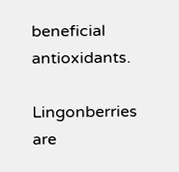beneficial antioxidants.

Lingonberries are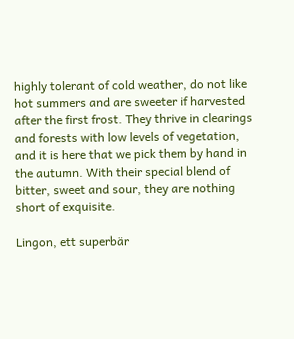highly tolerant of cold weather, do not like hot summers and are sweeter if harvested after the first frost. They thrive in clearings and forests with low levels of vegetation, and it is here that we pick them by hand in the autumn. With their special blend of bitter, sweet and sour, they are nothing short of exquisite.

Lingon, ett superbär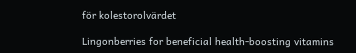för kolestorolvärdet

Lingonberries for beneficial health-boosting vitamins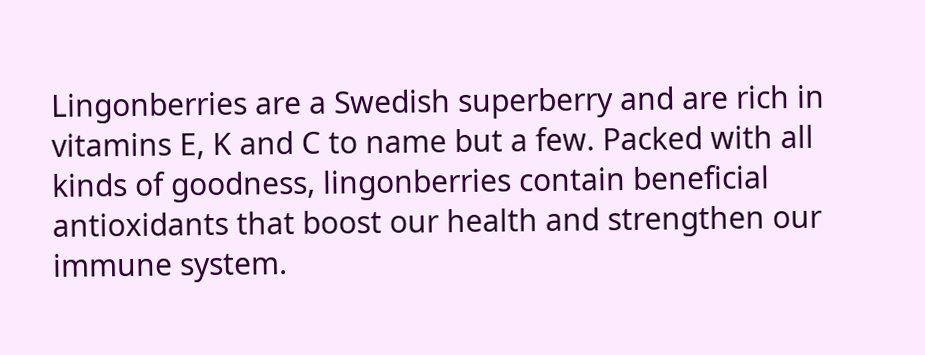Lingonberries are a Swedish superberry and are rich in vitamins E, K and C to name but a few. Packed with all kinds of goodness, lingonberries contain beneficial antioxidants that boost our health and strengthen our immune system.